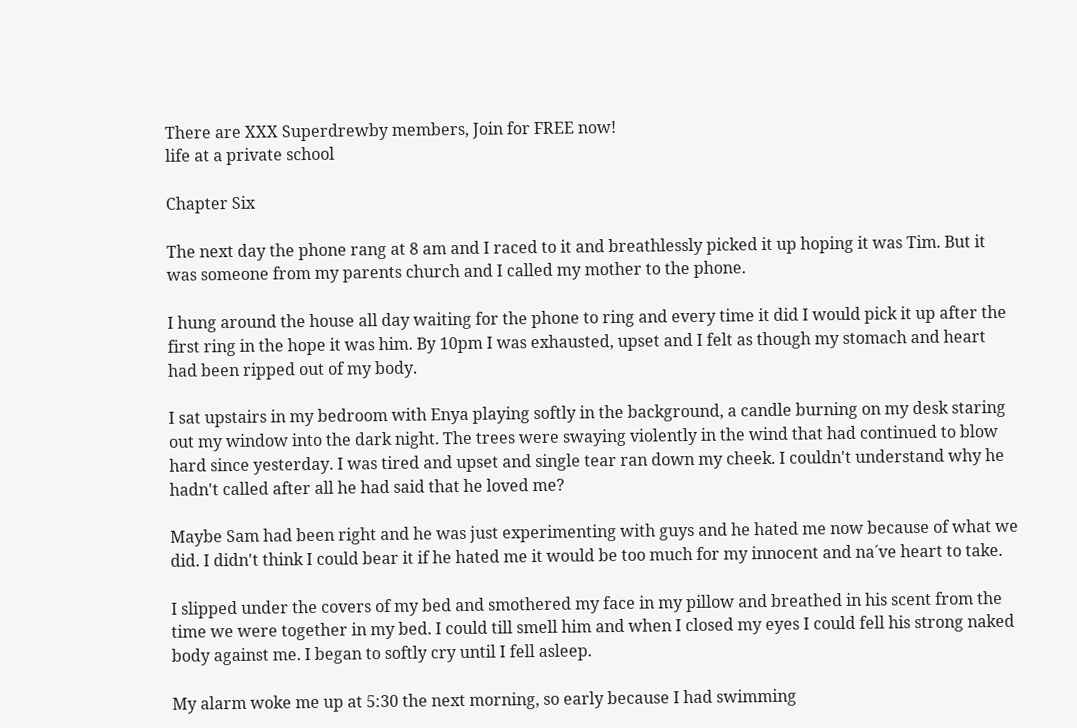There are XXX Superdrewby members, Join for FREE now!
life at a private school

Chapter Six

The next day the phone rang at 8 am and I raced to it and breathlessly picked it up hoping it was Tim. But it was someone from my parents church and I called my mother to the phone.

I hung around the house all day waiting for the phone to ring and every time it did I would pick it up after the first ring in the hope it was him. By 10pm I was exhausted, upset and I felt as though my stomach and heart had been ripped out of my body.

I sat upstairs in my bedroom with Enya playing softly in the background, a candle burning on my desk staring out my window into the dark night. The trees were swaying violently in the wind that had continued to blow hard since yesterday. I was tired and upset and single tear ran down my cheek. I couldn't understand why he hadn't called after all he had said that he loved me?

Maybe Sam had been right and he was just experimenting with guys and he hated me now because of what we did. I didn't think I could bear it if he hated me it would be too much for my innocent and na´ve heart to take.

I slipped under the covers of my bed and smothered my face in my pillow and breathed in his scent from the time we were together in my bed. I could till smell him and when I closed my eyes I could fell his strong naked body against me. I began to softly cry until I fell asleep.

My alarm woke me up at 5:30 the next morning, so early because I had swimming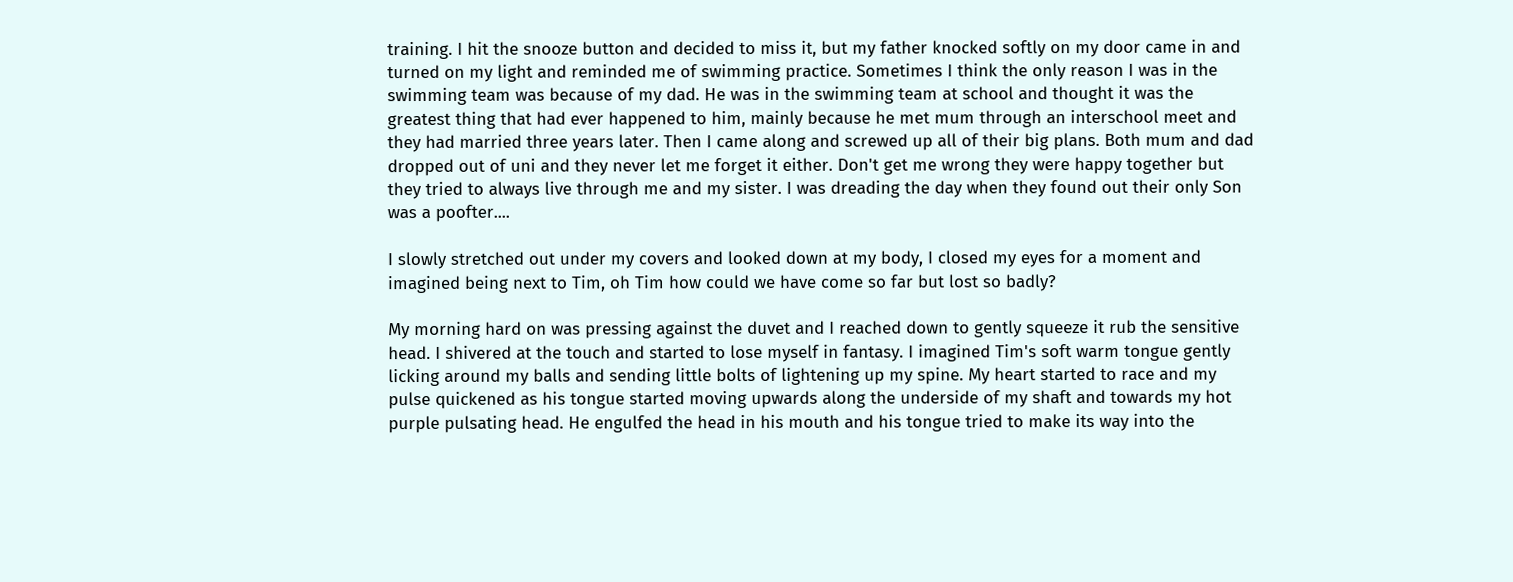training. I hit the snooze button and decided to miss it, but my father knocked softly on my door came in and turned on my light and reminded me of swimming practice. Sometimes I think the only reason I was in the swimming team was because of my dad. He was in the swimming team at school and thought it was the greatest thing that had ever happened to him, mainly because he met mum through an interschool meet and they had married three years later. Then I came along and screwed up all of their big plans. Both mum and dad dropped out of uni and they never let me forget it either. Don't get me wrong they were happy together but they tried to always live through me and my sister. I was dreading the day when they found out their only Son was a poofter....

I slowly stretched out under my covers and looked down at my body, I closed my eyes for a moment and imagined being next to Tim, oh Tim how could we have come so far but lost so badly?

My morning hard on was pressing against the duvet and I reached down to gently squeeze it rub the sensitive head. I shivered at the touch and started to lose myself in fantasy. I imagined Tim's soft warm tongue gently licking around my balls and sending little bolts of lightening up my spine. My heart started to race and my pulse quickened as his tongue started moving upwards along the underside of my shaft and towards my hot purple pulsating head. He engulfed the head in his mouth and his tongue tried to make its way into the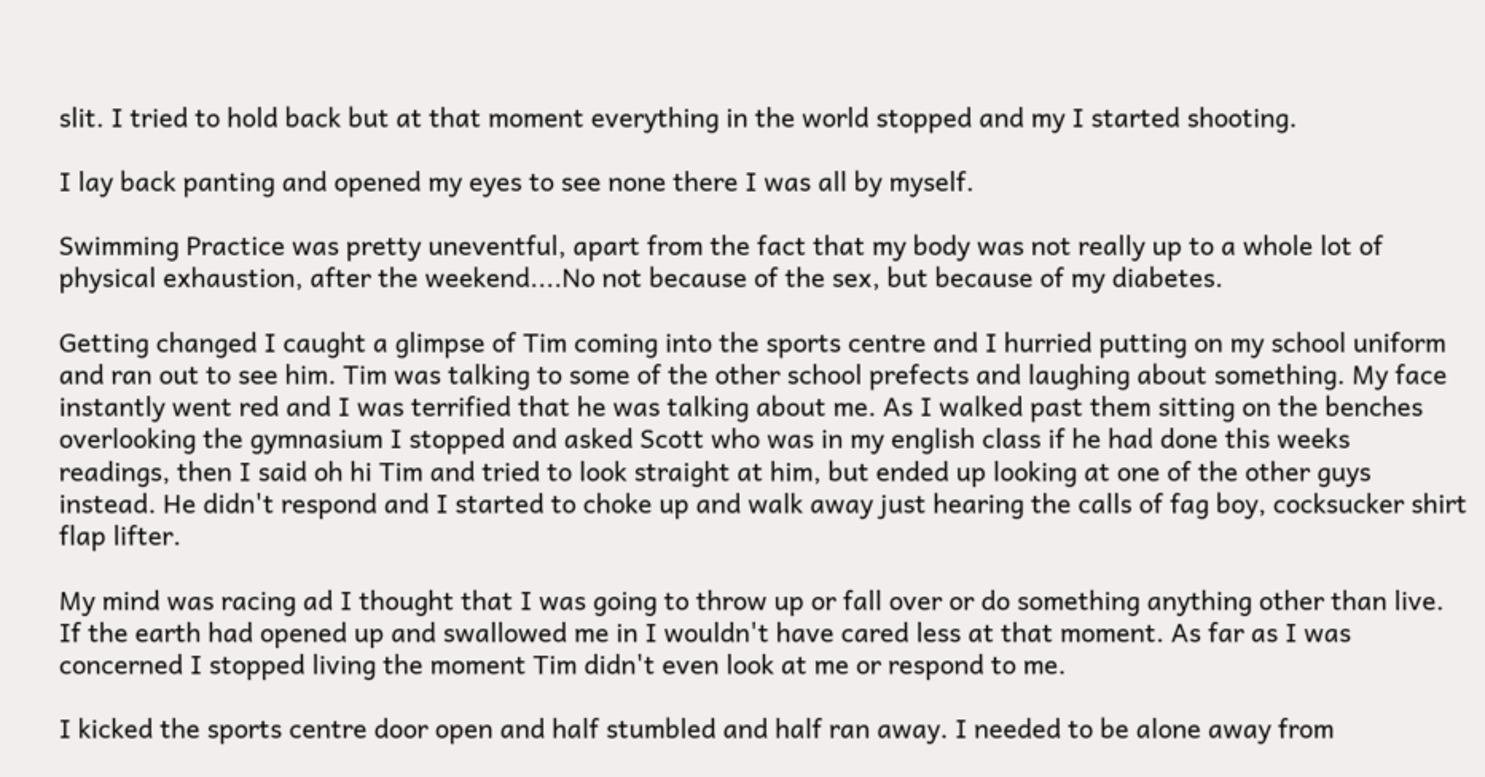slit. I tried to hold back but at that moment everything in the world stopped and my I started shooting.

I lay back panting and opened my eyes to see none there I was all by myself.

Swimming Practice was pretty uneventful, apart from the fact that my body was not really up to a whole lot of physical exhaustion, after the weekend....No not because of the sex, but because of my diabetes.

Getting changed I caught a glimpse of Tim coming into the sports centre and I hurried putting on my school uniform and ran out to see him. Tim was talking to some of the other school prefects and laughing about something. My face instantly went red and I was terrified that he was talking about me. As I walked past them sitting on the benches overlooking the gymnasium I stopped and asked Scott who was in my english class if he had done this weeks readings, then I said oh hi Tim and tried to look straight at him, but ended up looking at one of the other guys instead. He didn't respond and I started to choke up and walk away just hearing the calls of fag boy, cocksucker shirt flap lifter.

My mind was racing ad I thought that I was going to throw up or fall over or do something anything other than live. If the earth had opened up and swallowed me in I wouldn't have cared less at that moment. As far as I was concerned I stopped living the moment Tim didn't even look at me or respond to me.

I kicked the sports centre door open and half stumbled and half ran away. I needed to be alone away from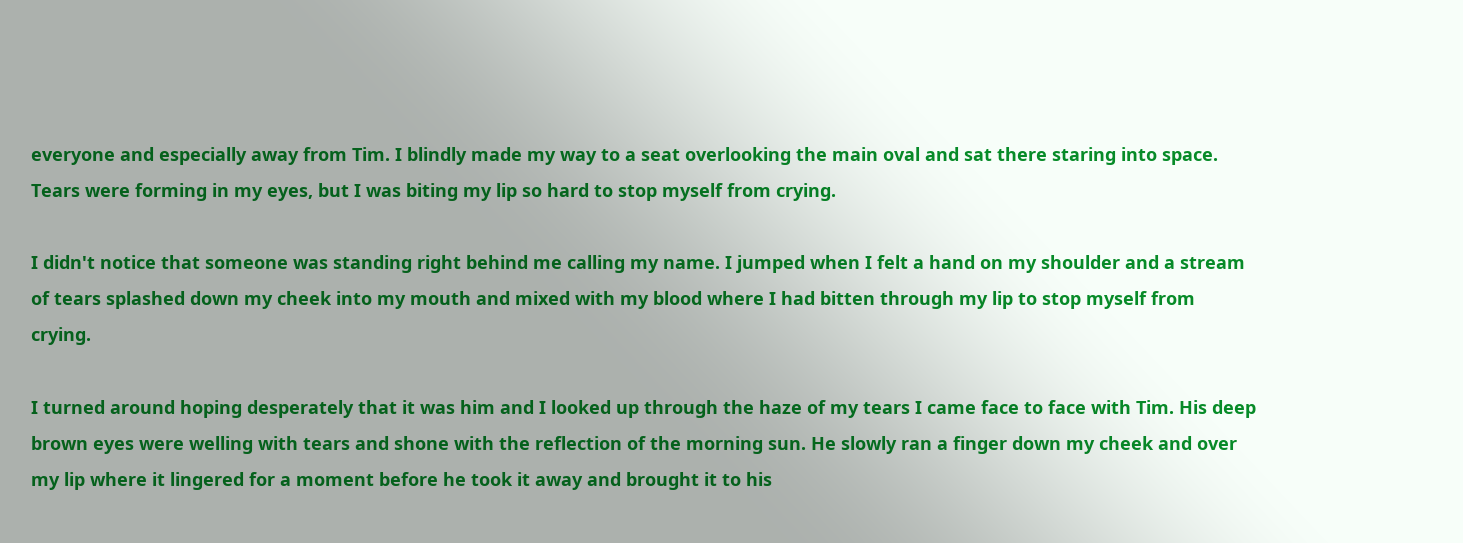everyone and especially away from Tim. I blindly made my way to a seat overlooking the main oval and sat there staring into space. Tears were forming in my eyes, but I was biting my lip so hard to stop myself from crying.

I didn't notice that someone was standing right behind me calling my name. I jumped when I felt a hand on my shoulder and a stream of tears splashed down my cheek into my mouth and mixed with my blood where I had bitten through my lip to stop myself from crying.

I turned around hoping desperately that it was him and I looked up through the haze of my tears I came face to face with Tim. His deep brown eyes were welling with tears and shone with the reflection of the morning sun. He slowly ran a finger down my cheek and over my lip where it lingered for a moment before he took it away and brought it to his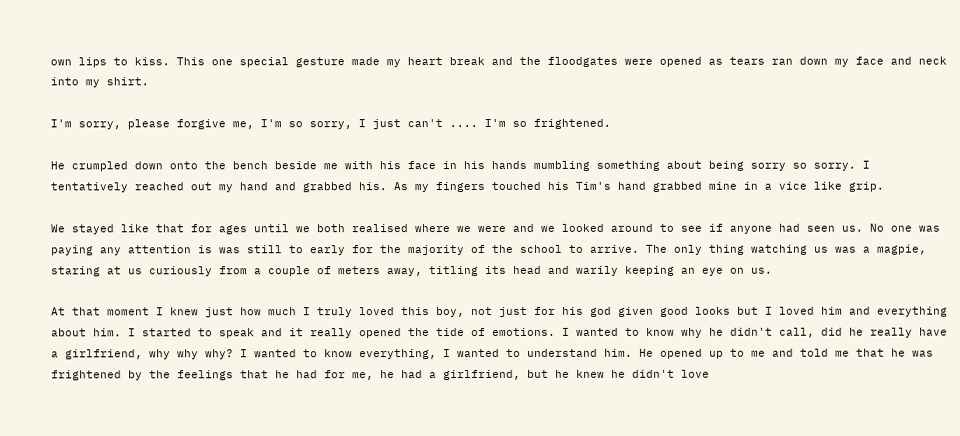own lips to kiss. This one special gesture made my heart break and the floodgates were opened as tears ran down my face and neck into my shirt.

I'm sorry, please forgive me, I'm so sorry, I just can't .... I'm so frightened.

He crumpled down onto the bench beside me with his face in his hands mumbling something about being sorry so sorry. I tentatively reached out my hand and grabbed his. As my fingers touched his Tim's hand grabbed mine in a vice like grip.

We stayed like that for ages until we both realised where we were and we looked around to see if anyone had seen us. No one was paying any attention is was still to early for the majority of the school to arrive. The only thing watching us was a magpie, staring at us curiously from a couple of meters away, titling its head and warily keeping an eye on us.

At that moment I knew just how much I truly loved this boy, not just for his god given good looks but I loved him and everything about him. I started to speak and it really opened the tide of emotions. I wanted to know why he didn't call, did he really have a girlfriend, why why why? I wanted to know everything, I wanted to understand him. He opened up to me and told me that he was frightened by the feelings that he had for me, he had a girlfriend, but he knew he didn't love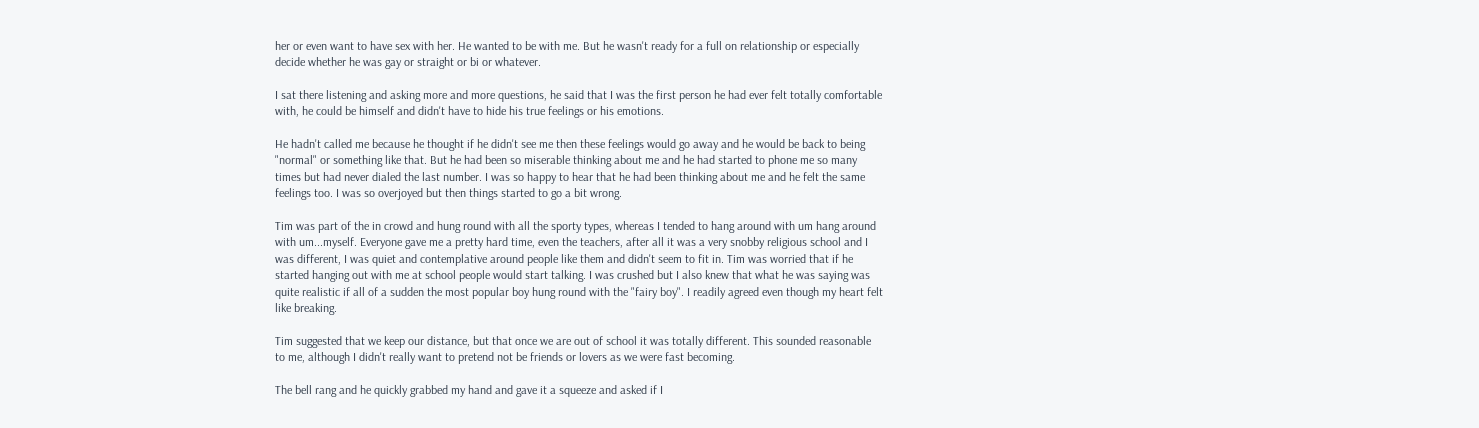her or even want to have sex with her. He wanted to be with me. But he wasn't ready for a full on relationship or especially decide whether he was gay or straight or bi or whatever.

I sat there listening and asking more and more questions, he said that I was the first person he had ever felt totally comfortable with, he could be himself and didn't have to hide his true feelings or his emotions.

He hadn't called me because he thought if he didn't see me then these feelings would go away and he would be back to being "normal" or something like that. But he had been so miserable thinking about me and he had started to phone me so many times but had never dialed the last number. I was so happy to hear that he had been thinking about me and he felt the same feelings too. I was so overjoyed but then things started to go a bit wrong.

Tim was part of the in crowd and hung round with all the sporty types, whereas I tended to hang around with um hang around with um...myself. Everyone gave me a pretty hard time, even the teachers, after all it was a very snobby religious school and I was different, I was quiet and contemplative around people like them and didn't seem to fit in. Tim was worried that if he started hanging out with me at school people would start talking. I was crushed but I also knew that what he was saying was quite realistic if all of a sudden the most popular boy hung round with the "fairy boy". I readily agreed even though my heart felt like breaking.

Tim suggested that we keep our distance, but that once we are out of school it was totally different. This sounded reasonable to me, although I didn't really want to pretend not be friends or lovers as we were fast becoming.

The bell rang and he quickly grabbed my hand and gave it a squeeze and asked if I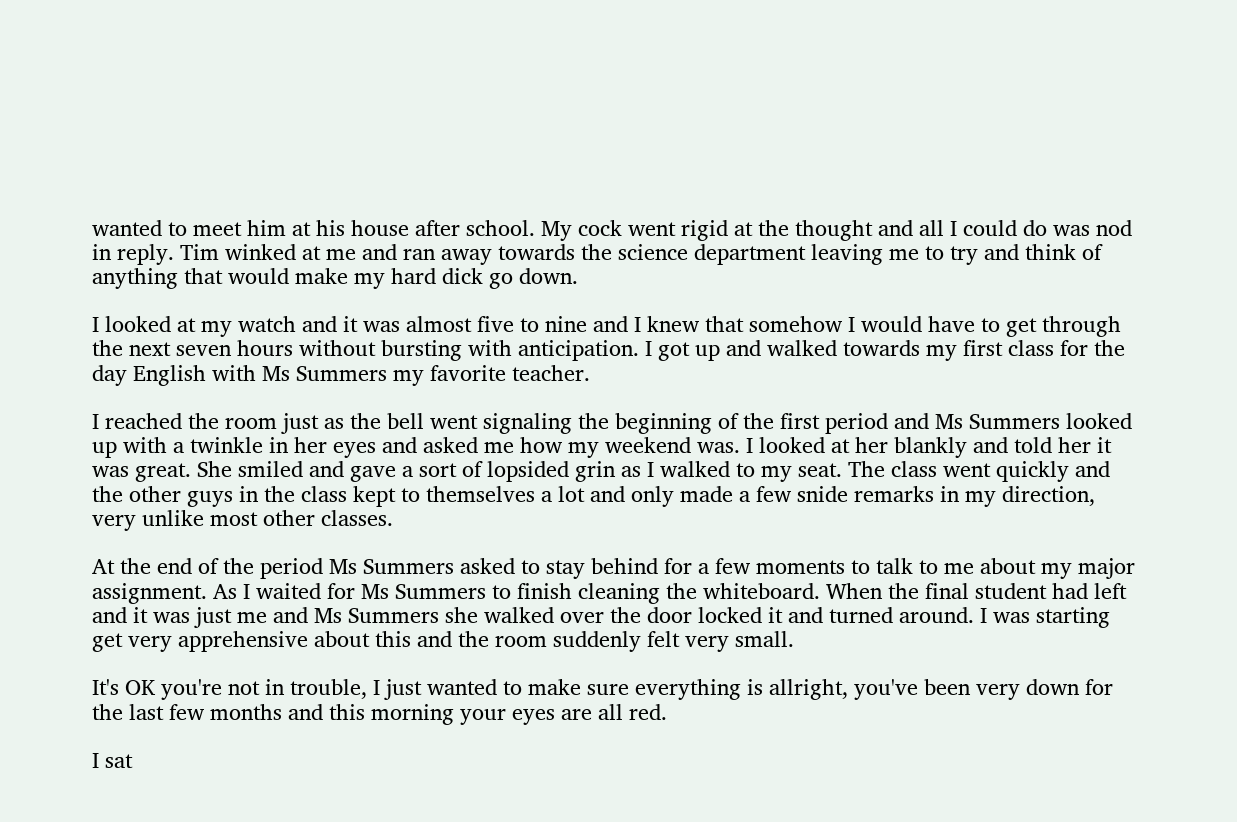wanted to meet him at his house after school. My cock went rigid at the thought and all I could do was nod in reply. Tim winked at me and ran away towards the science department leaving me to try and think of anything that would make my hard dick go down.

I looked at my watch and it was almost five to nine and I knew that somehow I would have to get through the next seven hours without bursting with anticipation. I got up and walked towards my first class for the day English with Ms Summers my favorite teacher.

I reached the room just as the bell went signaling the beginning of the first period and Ms Summers looked up with a twinkle in her eyes and asked me how my weekend was. I looked at her blankly and told her it was great. She smiled and gave a sort of lopsided grin as I walked to my seat. The class went quickly and the other guys in the class kept to themselves a lot and only made a few snide remarks in my direction, very unlike most other classes.

At the end of the period Ms Summers asked to stay behind for a few moments to talk to me about my major assignment. As I waited for Ms Summers to finish cleaning the whiteboard. When the final student had left and it was just me and Ms Summers she walked over the door locked it and turned around. I was starting get very apprehensive about this and the room suddenly felt very small.

It's OK you're not in trouble, I just wanted to make sure everything is allright, you've been very down for the last few months and this morning your eyes are all red.

I sat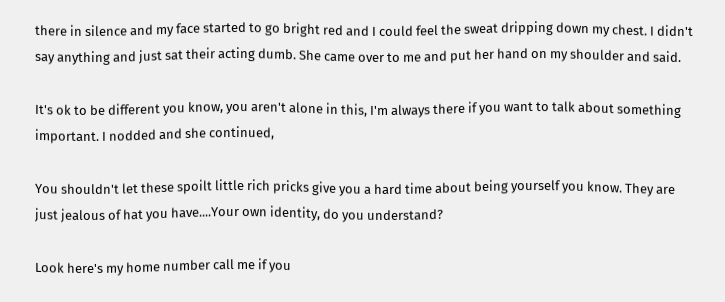there in silence and my face started to go bright red and I could feel the sweat dripping down my chest. I didn't say anything and just sat their acting dumb. She came over to me and put her hand on my shoulder and said.

It's ok to be different you know, you aren't alone in this, I'm always there if you want to talk about something important. I nodded and she continued,

You shouldn't let these spoilt little rich pricks give you a hard time about being yourself you know. They are just jealous of hat you have....Your own identity, do you understand?

Look here's my home number call me if you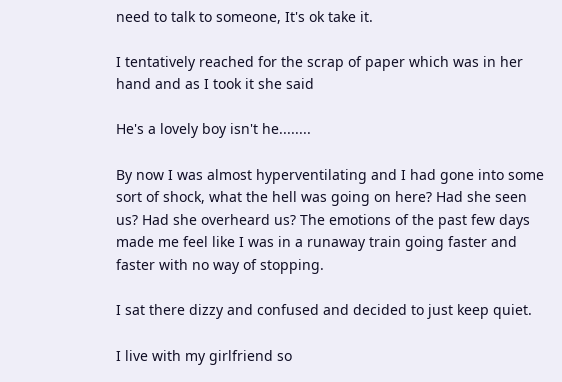need to talk to someone, It's ok take it.

I tentatively reached for the scrap of paper which was in her hand and as I took it she said

He's a lovely boy isn't he........

By now I was almost hyperventilating and I had gone into some sort of shock, what the hell was going on here? Had she seen us? Had she overheard us? The emotions of the past few days made me feel like I was in a runaway train going faster and faster with no way of stopping.

I sat there dizzy and confused and decided to just keep quiet.

I live with my girlfriend so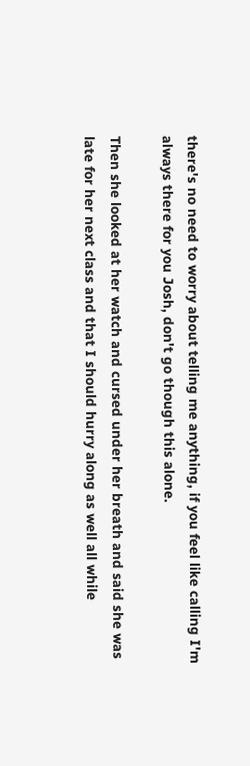there's no need to worry about telling me anything, if you feel like calling I'm always there for you Josh, don't go though this alone.

Then she looked at her watch and cursed under her breath and said she was late for her next class and that I should hurry along as well all while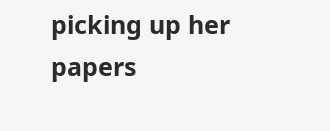picking up her papers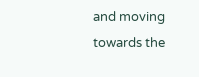and moving towards the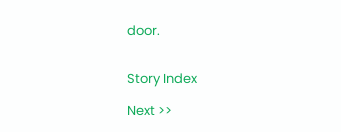door.


Story Index

Next >>